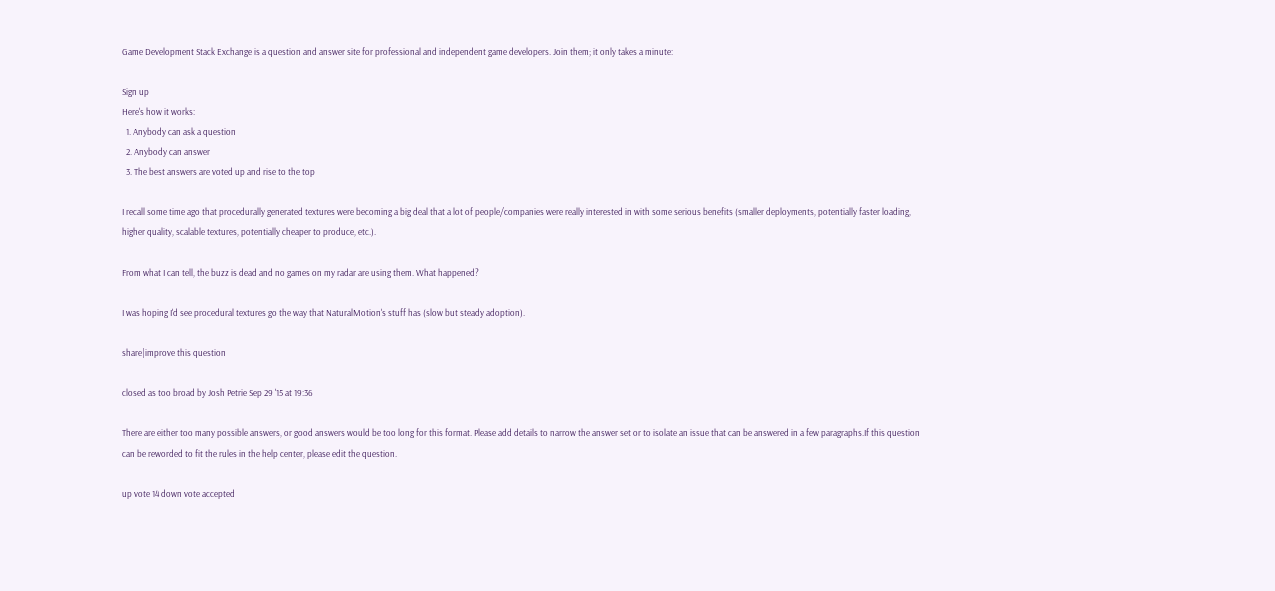Game Development Stack Exchange is a question and answer site for professional and independent game developers. Join them; it only takes a minute:

Sign up
Here's how it works:
  1. Anybody can ask a question
  2. Anybody can answer
  3. The best answers are voted up and rise to the top

I recall some time ago that procedurally generated textures were becoming a big deal that a lot of people/companies were really interested in with some serious benefits (smaller deployments, potentially faster loading, higher quality, scalable textures, potentially cheaper to produce, etc.).

From what I can tell, the buzz is dead and no games on my radar are using them. What happened?

I was hoping I'd see procedural textures go the way that NaturalMotion's stuff has (slow but steady adoption).

share|improve this question

closed as too broad by Josh Petrie Sep 29 '15 at 19:36

There are either too many possible answers, or good answers would be too long for this format. Please add details to narrow the answer set or to isolate an issue that can be answered in a few paragraphs.If this question can be reworded to fit the rules in the help center, please edit the question.

up vote 14 down vote accepted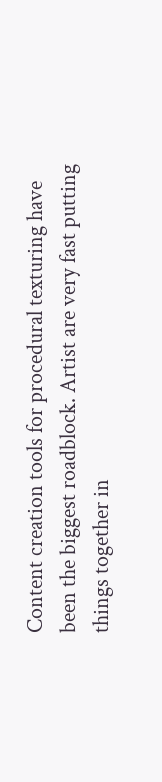Content creation tools for procedural texturing have been the biggest roadblock. Artist are very fast putting things together in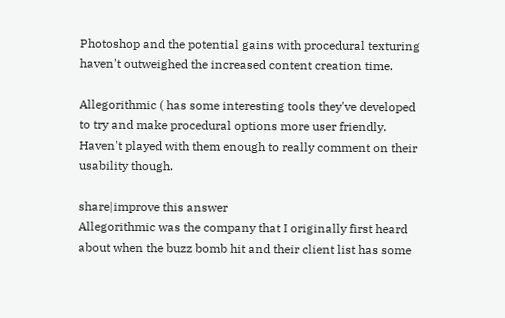Photoshop and the potential gains with procedural texturing haven't outweighed the increased content creation time.

Allegorithmic ( has some interesting tools they've developed to try and make procedural options more user friendly. Haven't played with them enough to really comment on their usability though.

share|improve this answer
Allegorithmic was the company that I originally first heard about when the buzz bomb hit and their client list has some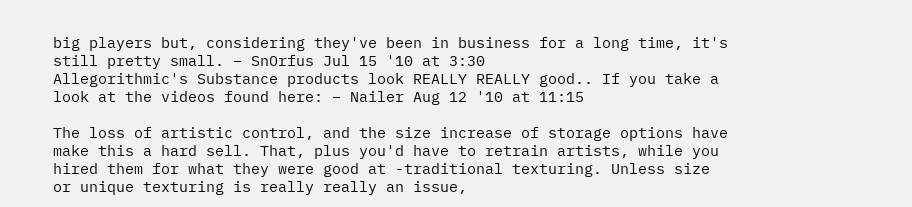big players but, considering they've been in business for a long time, it's still pretty small. – SnOrfus Jul 15 '10 at 3:30
Allegorithmic's Substance products look REALLY REALLY good.. If you take a look at the videos found here: – Nailer Aug 12 '10 at 11:15

The loss of artistic control, and the size increase of storage options have make this a hard sell. That, plus you'd have to retrain artists, while you hired them for what they were good at -traditional texturing. Unless size or unique texturing is really really an issue,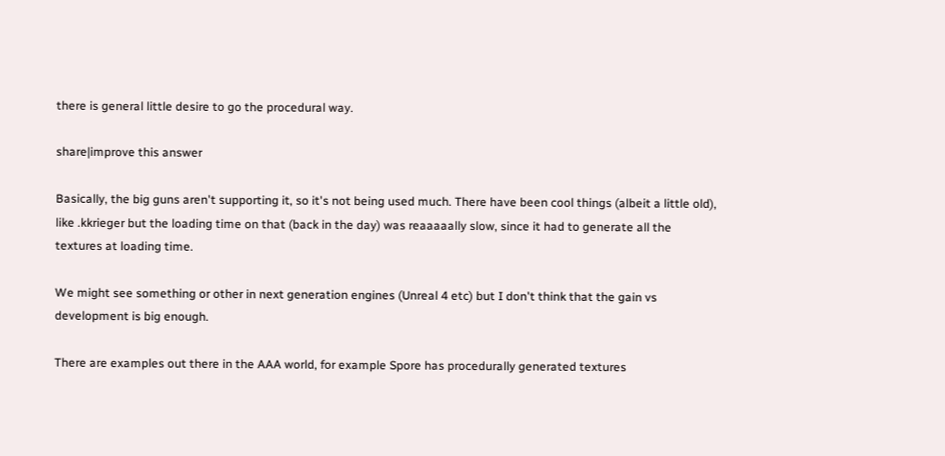there is general little desire to go the procedural way.

share|improve this answer

Basically, the big guns aren't supporting it, so it's not being used much. There have been cool things (albeit a little old), like .kkrieger but the loading time on that (back in the day) was reaaaaally slow, since it had to generate all the textures at loading time.

We might see something or other in next generation engines (Unreal 4 etc) but I don't think that the gain vs development is big enough.

There are examples out there in the AAA world, for example Spore has procedurally generated textures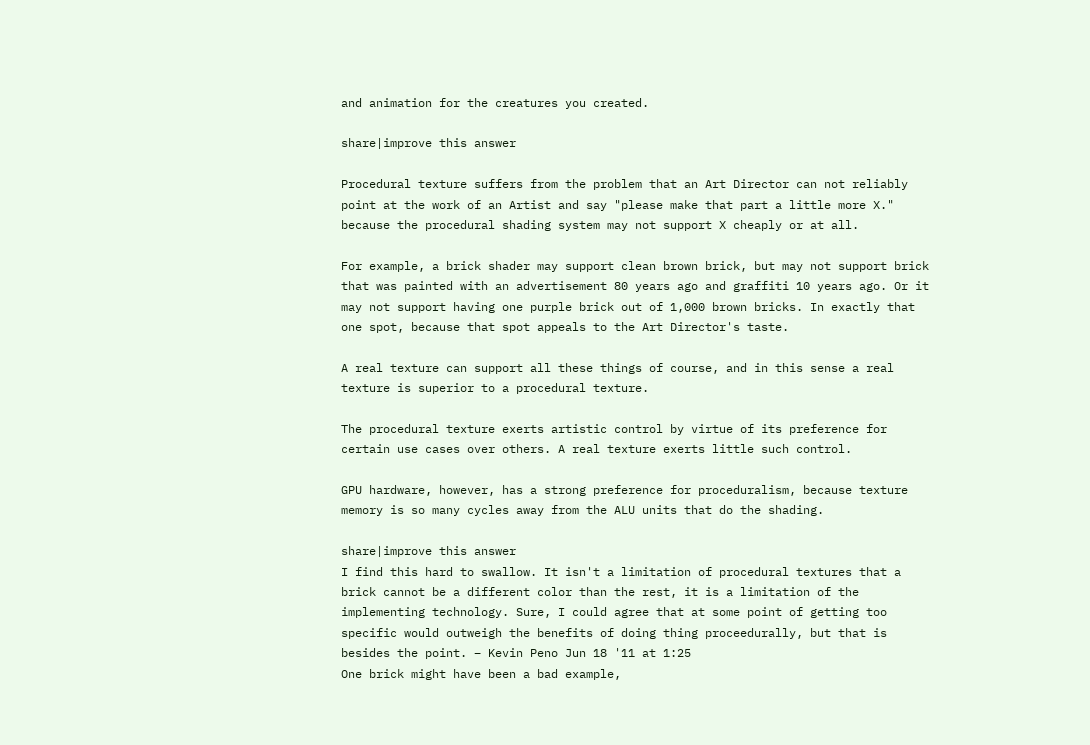and animation for the creatures you created.

share|improve this answer

Procedural texture suffers from the problem that an Art Director can not reliably point at the work of an Artist and say "please make that part a little more X." because the procedural shading system may not support X cheaply or at all.

For example, a brick shader may support clean brown brick, but may not support brick that was painted with an advertisement 80 years ago and graffiti 10 years ago. Or it may not support having one purple brick out of 1,000 brown bricks. In exactly that one spot, because that spot appeals to the Art Director's taste.

A real texture can support all these things of course, and in this sense a real texture is superior to a procedural texture.

The procedural texture exerts artistic control by virtue of its preference for certain use cases over others. A real texture exerts little such control.

GPU hardware, however, has a strong preference for proceduralism, because texture memory is so many cycles away from the ALU units that do the shading.

share|improve this answer
I find this hard to swallow. It isn't a limitation of procedural textures that a brick cannot be a different color than the rest, it is a limitation of the implementing technology. Sure, I could agree that at some point of getting too specific would outweigh the benefits of doing thing proceedurally, but that is besides the point. – Kevin Peno Jun 18 '11 at 1:25
One brick might have been a bad example,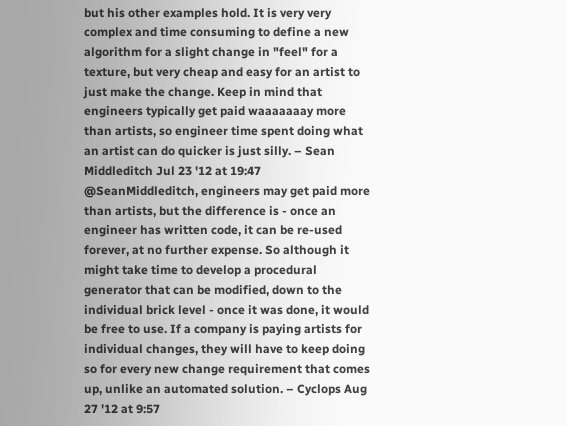but his other examples hold. It is very very complex and time consuming to define a new algorithm for a slight change in "feel" for a texture, but very cheap and easy for an artist to just make the change. Keep in mind that engineers typically get paid waaaaaaay more than artists, so engineer time spent doing what an artist can do quicker is just silly. – Sean Middleditch Jul 23 '12 at 19:47
@SeanMiddleditch, engineers may get paid more than artists, but the difference is - once an engineer has written code, it can be re-used forever, at no further expense. So although it might take time to develop a procedural generator that can be modified, down to the individual brick level - once it was done, it would be free to use. If a company is paying artists for individual changes, they will have to keep doing so for every new change requirement that comes up, unlike an automated solution. – Cyclops Aug 27 '12 at 9:57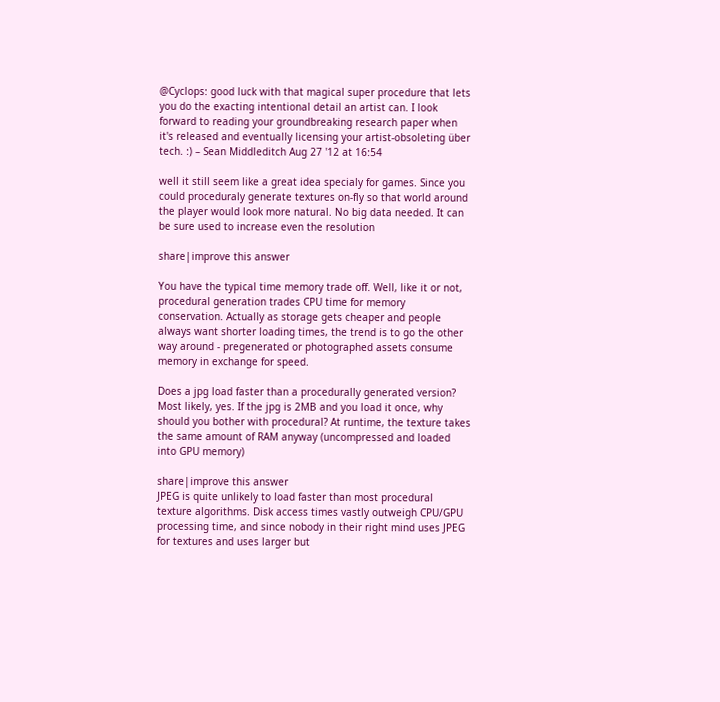@Cyclops: good luck with that magical super procedure that lets you do the exacting intentional detail an artist can. I look forward to reading your groundbreaking research paper when it's released and eventually licensing your artist-obsoleting über tech. :) – Sean Middleditch Aug 27 '12 at 16:54

well it still seem like a great idea specialy for games. Since you could proceduraly generate textures on-fly so that world around the player would look more natural. No big data needed. It can be sure used to increase even the resolution

share|improve this answer

You have the typical time memory trade off. Well, like it or not, procedural generation trades CPU time for memory conservation. Actually as storage gets cheaper and people always want shorter loading times, the trend is to go the other way around - pregenerated or photographed assets consume memory in exchange for speed.

Does a jpg load faster than a procedurally generated version? Most likely, yes. If the jpg is 2MB and you load it once, why should you bother with procedural? At runtime, the texture takes the same amount of RAM anyway (uncompressed and loaded into GPU memory)

share|improve this answer
JPEG is quite unlikely to load faster than most procedural texture algorithms. Disk access times vastly outweigh CPU/GPU processing time, and since nobody in their right mind uses JPEG for textures and uses larger but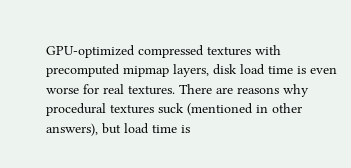GPU-optimized compressed textures with precomputed mipmap layers, disk load time is even worse for real textures. There are reasons why procedural textures suck (mentioned in other answers), but load time is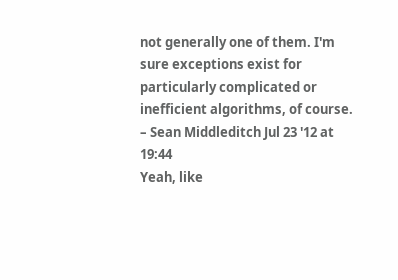not generally one of them. I'm sure exceptions exist for particularly complicated or inefficient algorithms, of course. – Sean Middleditch Jul 23 '12 at 19:44
Yeah, like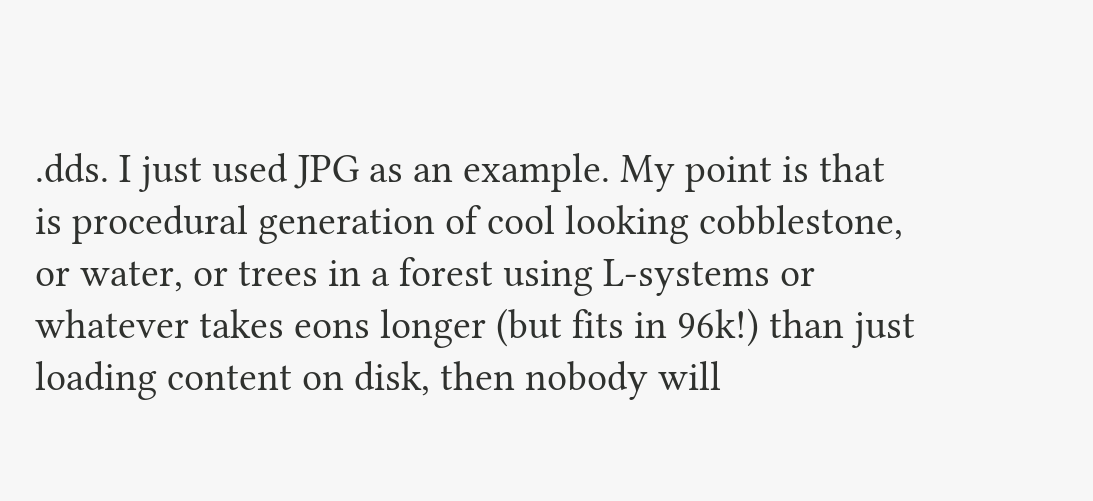.dds. I just used JPG as an example. My point is that is procedural generation of cool looking cobblestone, or water, or trees in a forest using L-systems or whatever takes eons longer (but fits in 96k!) than just loading content on disk, then nobody will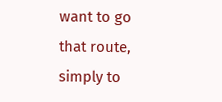want to go that route, simply to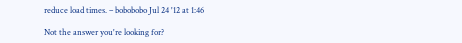reduce load times. – bobobobo Jul 24 '12 at 1:46

Not the answer you're looking for?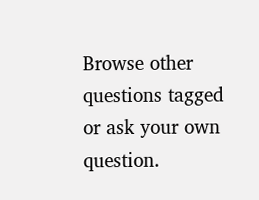Browse other questions tagged or ask your own question.